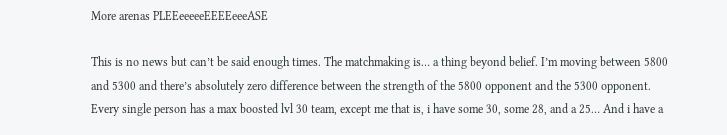More arenas PLEEeeeeeEEEEeeeASE

This is no news but can’t be said enough times. The matchmaking is… a thing beyond belief. I’m moving between 5800 and 5300 and there’s absolutely zero difference between the strength of the 5800 opponent and the 5300 opponent. Every single person has a max boosted lvl 30 team, except me that is, i have some 30, some 28, and a 25… And i have a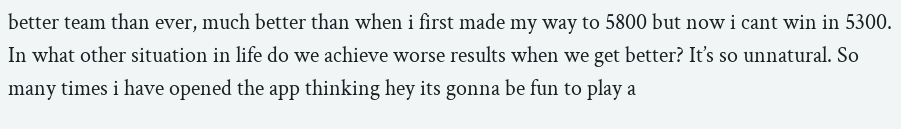better team than ever, much better than when i first made my way to 5800 but now i cant win in 5300. In what other situation in life do we achieve worse results when we get better? It’s so unnatural. So many times i have opened the app thinking hey its gonna be fun to play a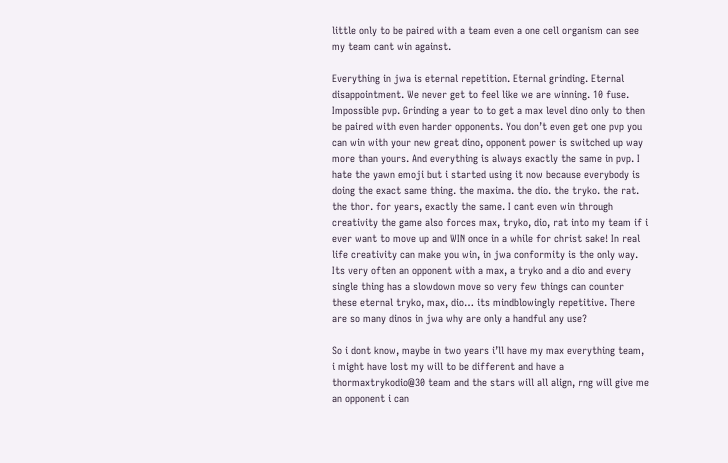little only to be paired with a team even a one cell organism can see my team cant win against.

Everything in jwa is eternal repetition. Eternal grinding. Eternal disappointment. We never get to feel like we are winning. 10 fuse. Impossible pvp. Grinding a year to to get a max level dino only to then be paired with even harder opponents. You don’t even get one pvp you can win with your new great dino, opponent power is switched up way more than yours. And everything is always exactly the same in pvp. I hate the yawn emoji but i started using it now because everybody is doing the exact same thing. the maxima. the dio. the tryko. the rat. the thor. for years, exactly the same. I cant even win through creativity the game also forces max, tryko, dio, rat into my team if i ever want to move up and WIN once in a while for christ sake! In real life creativity can make you win, in jwa conformity is the only way. Its very often an opponent with a max, a tryko and a dio and every single thing has a slowdown move so very few things can counter these eternal tryko, max, dio… its mindblowingly repetitive. There are so many dinos in jwa why are only a handful any use?

So i dont know, maybe in two years i’ll have my max everything team, i might have lost my will to be different and have a thormaxtrykodio@30 team and the stars will all align, rng will give me an opponent i can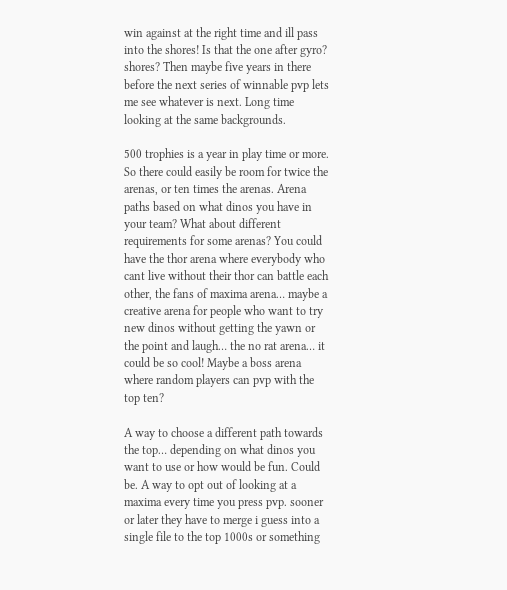win against at the right time and ill pass into the shores! Is that the one after gyro? shores? Then maybe five years in there before the next series of winnable pvp lets me see whatever is next. Long time looking at the same backgrounds.

500 trophies is a year in play time or more. So there could easily be room for twice the arenas, or ten times the arenas. Arena paths based on what dinos you have in your team? What about different requirements for some arenas? You could have the thor arena where everybody who cant live without their thor can battle each other, the fans of maxima arena… maybe a creative arena for people who want to try new dinos without getting the yawn or the point and laugh… the no rat arena… it could be so cool! Maybe a boss arena where random players can pvp with the top ten?

A way to choose a different path towards the top… depending on what dinos you want to use or how would be fun. Could be. A way to opt out of looking at a maxima every time you press pvp. sooner or later they have to merge i guess into a single file to the top 1000s or something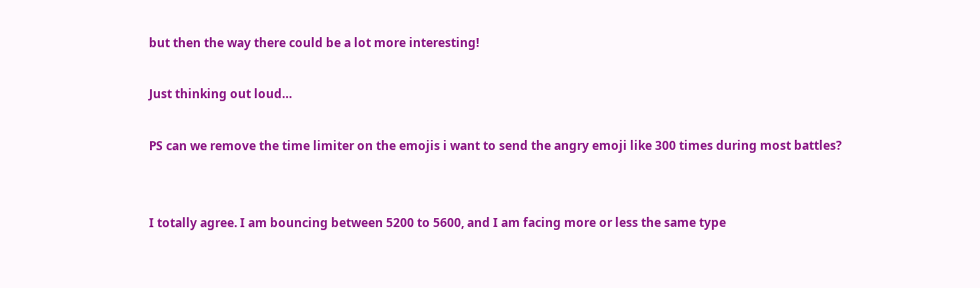but then the way there could be a lot more interesting!

Just thinking out loud…

PS can we remove the time limiter on the emojis i want to send the angry emoji like 300 times during most battles?


I totally agree. I am bouncing between 5200 to 5600, and I am facing more or less the same type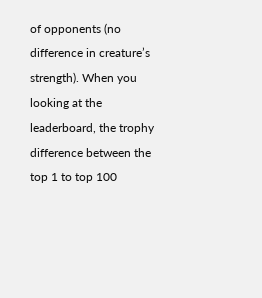of opponents (no difference in creature’s strength). When you looking at the leaderboard, the trophy difference between the top 1 to top 100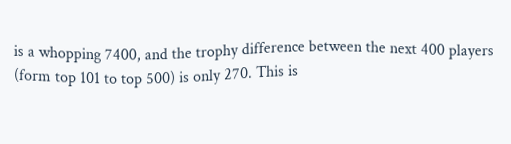is a whopping 7400, and the trophy difference between the next 400 players (form top 101 to top 500) is only 270. This is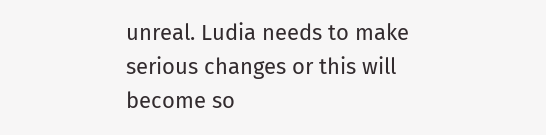unreal. Ludia needs to make serious changes or this will become so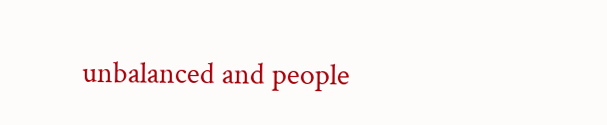unbalanced and people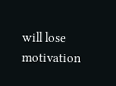will lose motivation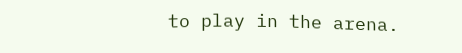to play in the arena.